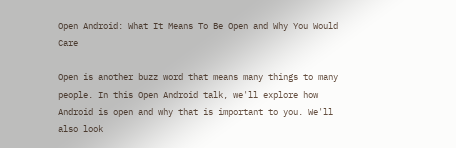Open Android: What It Means To Be Open and Why You Would Care

Open is another buzz word that means many things to many people. In this Open Android talk, we'll explore how Android is open and why that is important to you. We'll also look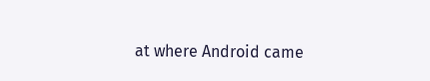at where Android came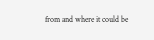from and where it could be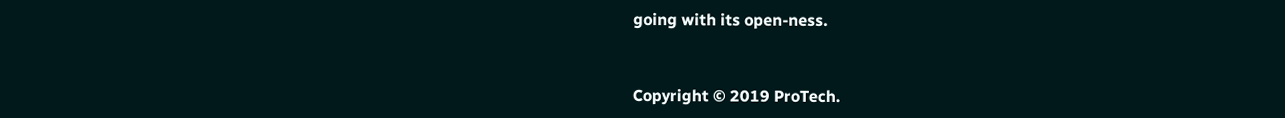going with its open-ness.


Copyright © 2019 ProTech.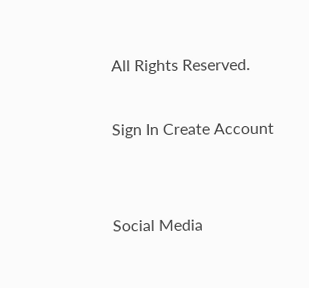All Rights Reserved.

Sign In Create Account


Social Media